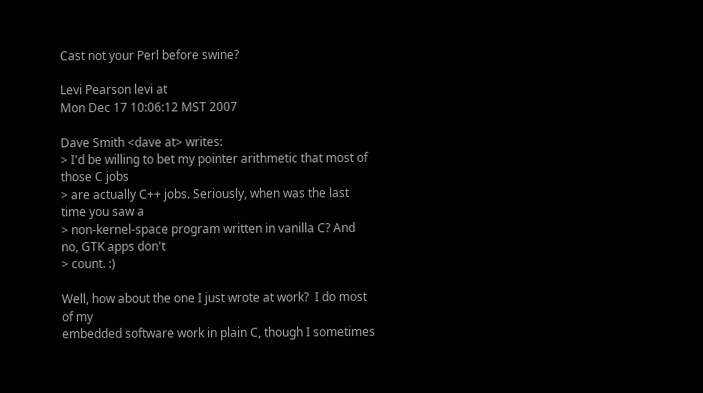Cast not your Perl before swine?

Levi Pearson levi at
Mon Dec 17 10:06:12 MST 2007

Dave Smith <dave at> writes:
> I'd be willing to bet my pointer arithmetic that most of those C jobs
> are actually C++ jobs. Seriously, when was the last time you saw a
> non-kernel-space program written in vanilla C? And no, GTK apps don't
> count. :)

Well, how about the one I just wrote at work?  I do most of my
embedded software work in plain C, though I sometimes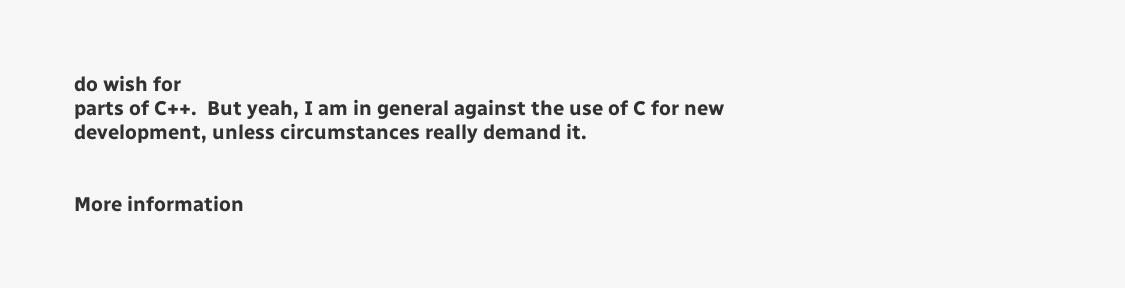do wish for
parts of C++.  But yeah, I am in general against the use of C for new
development, unless circumstances really demand it.


More information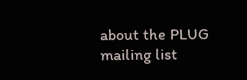about the PLUG mailing list